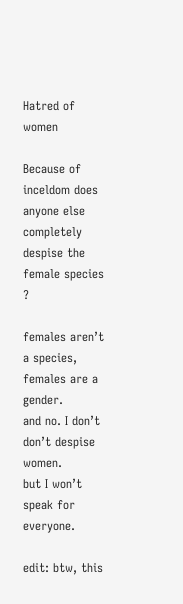Hatred of women

Because of inceldom does anyone else completely despise the female species ?

females aren’t a species, females are a gender.
and no. I don’t don’t despise women.
but I won’t speak for everyone.

edit: btw, this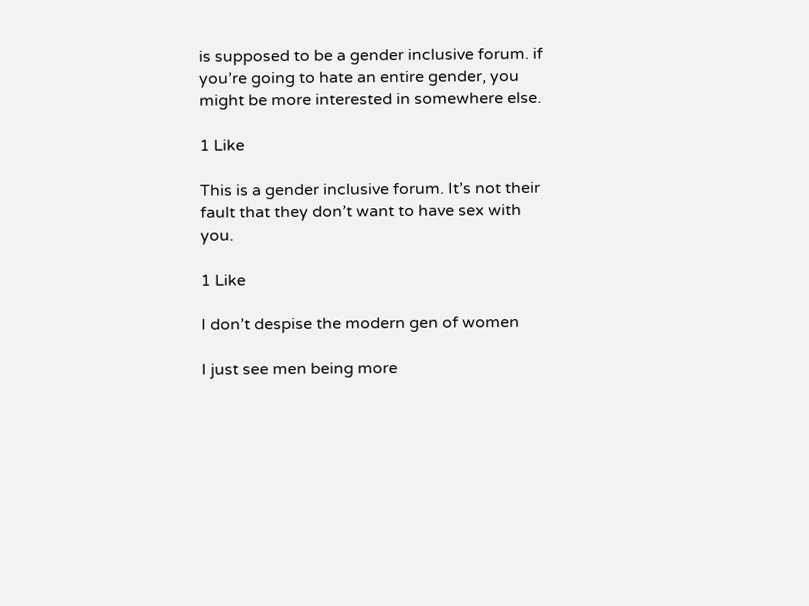is supposed to be a gender inclusive forum. if you’re going to hate an entire gender, you might be more interested in somewhere else.

1 Like

This is a gender inclusive forum. It’s not their fault that they don’t want to have sex with you.

1 Like

I don’t despise the modern gen of women

I just see men being more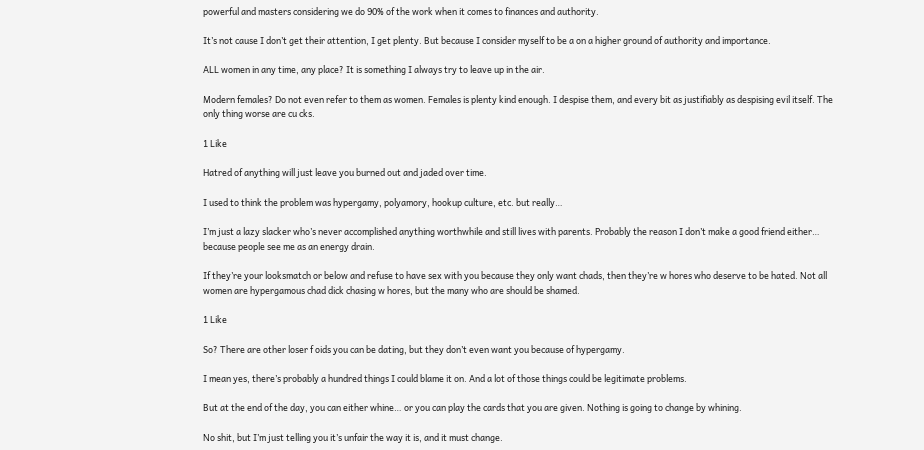powerful and masters considering we do 90% of the work when it comes to finances and authority.

It’s not cause I don’t get their attention, I get plenty. But because I consider myself to be a on a higher ground of authority and importance.

ALL women in any time, any place? It is something I always try to leave up in the air.

Modern females? Do not even refer to them as women. Females is plenty kind enough. I despise them, and every bit as justifiably as despising evil itself. The only thing worse are cu cks.

1 Like

Hatred of anything will just leave you burned out and jaded over time.

I used to think the problem was hypergamy, polyamory, hookup culture, etc. but really…

I’m just a lazy slacker who’s never accomplished anything worthwhile and still lives with parents. Probably the reason I don’t make a good friend either… because people see me as an energy drain.

If they’re your looksmatch or below and refuse to have sex with you because they only want chads, then they’re w hores who deserve to be hated. Not all women are hypergamous chad dick chasing w hores, but the many who are should be shamed.

1 Like

So? There are other loser f oids you can be dating, but they don’t even want you because of hypergamy.

I mean yes, there’s probably a hundred things I could blame it on. And a lot of those things could be legitimate problems.

But at the end of the day, you can either whine… or you can play the cards that you are given. Nothing is going to change by whining.

No shit, but I’m just telling you it’s unfair the way it is, and it must change.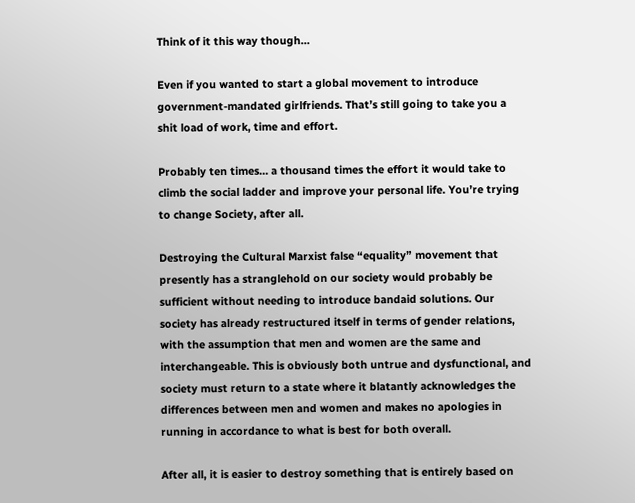Think of it this way though…

Even if you wanted to start a global movement to introduce government-mandated girlfriends. That’s still going to take you a shit load of work, time and effort.

Probably ten times… a thousand times the effort it would take to climb the social ladder and improve your personal life. You’re trying to change Society, after all.

Destroying the Cultural Marxist false “equality” movement that presently has a stranglehold on our society would probably be sufficient without needing to introduce bandaid solutions. Our society has already restructured itself in terms of gender relations, with the assumption that men and women are the same and interchangeable. This is obviously both untrue and dysfunctional, and society must return to a state where it blatantly acknowledges the differences between men and women and makes no apologies in running in accordance to what is best for both overall.

After all, it is easier to destroy something that is entirely based on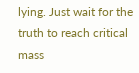lying. Just wait for the truth to reach critical mass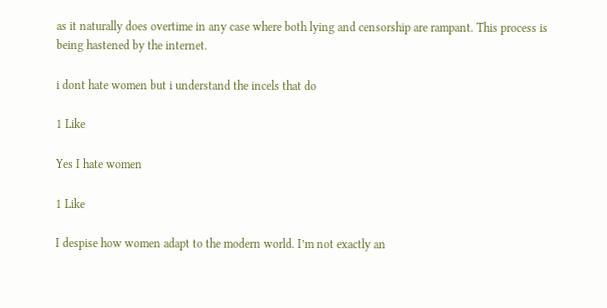as it naturally does overtime in any case where both lying and censorship are rampant. This process is being hastened by the internet.

i dont hate women but i understand the incels that do

1 Like

Yes I hate women

1 Like

I despise how women adapt to the modern world. I’m not exactly an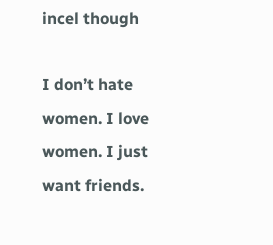incel though

I don’t hate women. I love women. I just want friends.